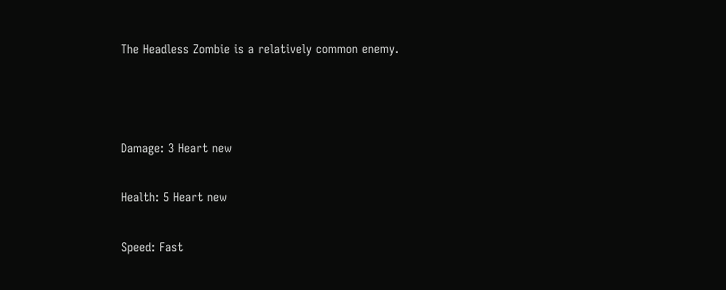The Headless Zombie is a relatively common enemy.



Damage: 3 Heart new

Health: 5 Heart new

Speed: Fast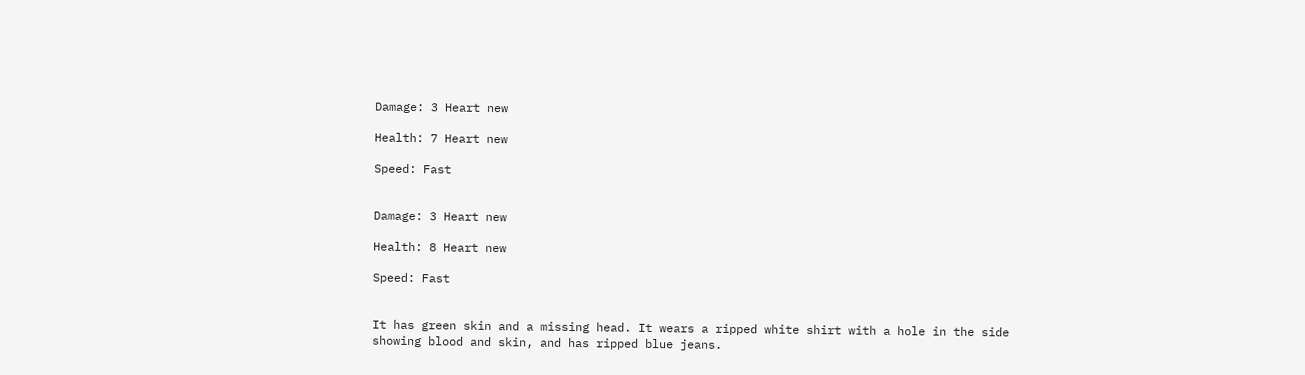Damage: 3 Heart new

Health: 7 Heart new

Speed: Fast


Damage: 3 Heart new

Health: 8 Heart new

Speed: Fast


It has green skin and a missing head. It wears a ripped white shirt with a hole in the side showing blood and skin, and has ripped blue jeans.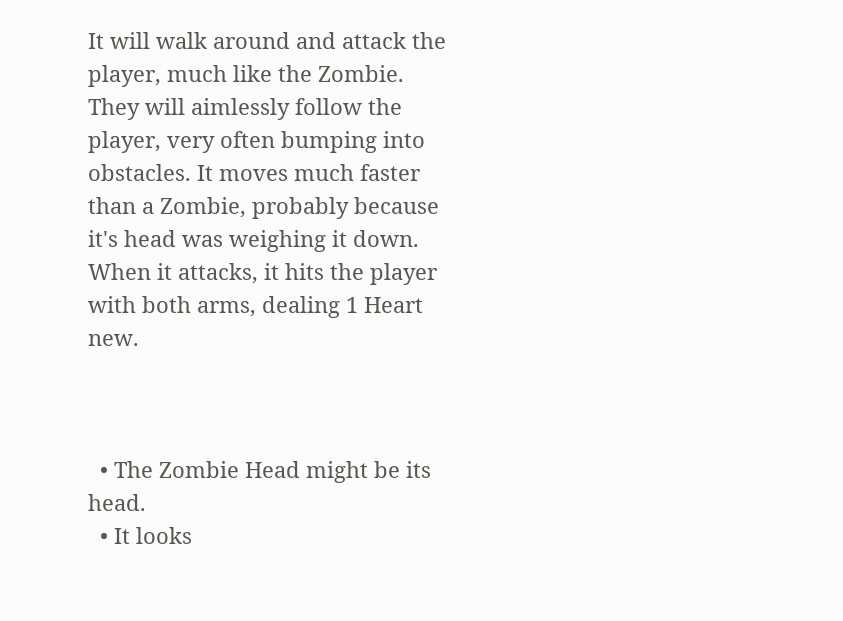It will walk around and attack the player, much like the Zombie. They will aimlessly follow the player, very often bumping into obstacles. It moves much faster than a Zombie, probably because it's head was weighing it down. When it attacks, it hits the player with both arms, dealing 1 Heart new.



  • The Zombie Head might be its head.
  • It looks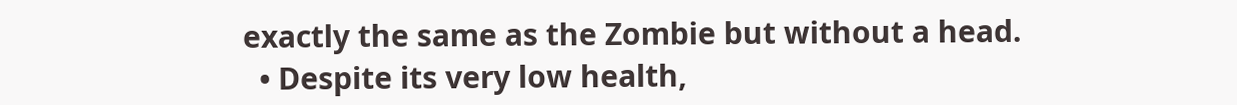exactly the same as the Zombie but without a head.
  • Despite its very low health,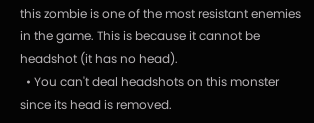this zombie is one of the most resistant enemies in the game. This is because it cannot be headshot (it has no head).
  • You can't deal headshots on this monster since its head is removed.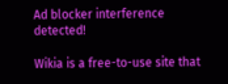Ad blocker interference detected!

Wikia is a free-to-use site that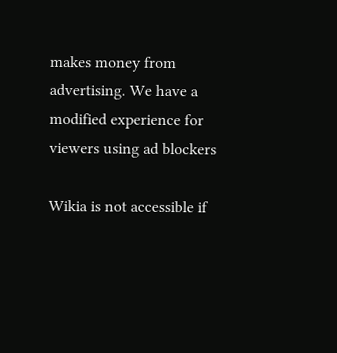makes money from advertising. We have a modified experience for viewers using ad blockers

Wikia is not accessible if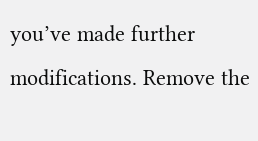you’ve made further modifications. Remove the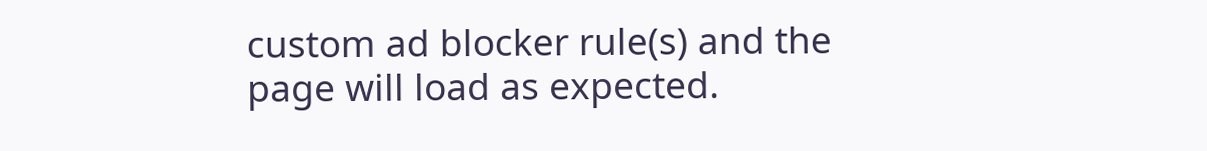custom ad blocker rule(s) and the page will load as expected.